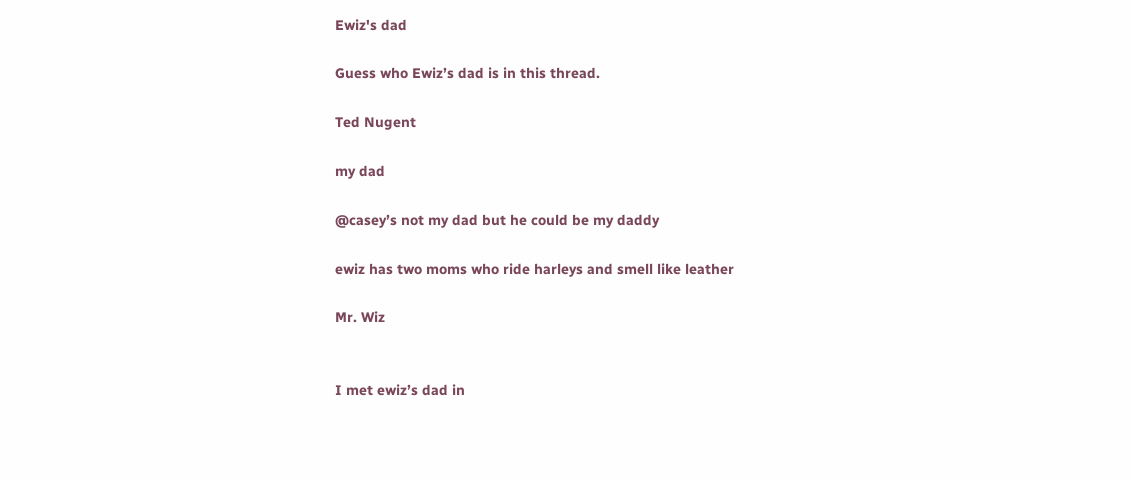Ewiz's dad

Guess who Ewiz’s dad is in this thread.

Ted Nugent

my dad

@casey’s not my dad but he could be my daddy

ewiz has two moms who ride harleys and smell like leather

Mr. Wiz


I met ewiz’s dad in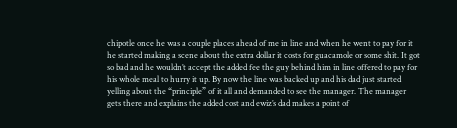chipotle once he was a couple places ahead of me in line and when he went to pay for it he started making a scene about the extra dollar it costs for guacamole or some shit. It got so bad and he wouldn’t accept the added fee the guy behind him in line offered to pay for his whole meal to hurry it up. By now the line was backed up and his dad just started yelling about the “principle” of it all and demanded to see the manager. The manager gets there and explains the added cost and ewiz’s dad makes a point of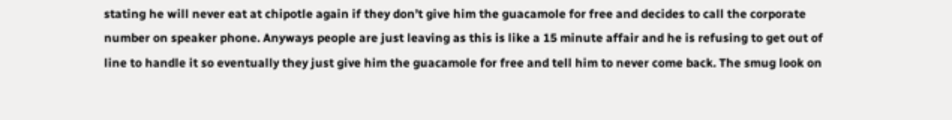stating he will never eat at chipotle again if they don’t give him the guacamole for free and decides to call the corporate number on speaker phone. Anyways people are just leaving as this is like a 15 minute affair and he is refusing to get out of line to handle it so eventually they just give him the guacamole for free and tell him to never come back. The smug look on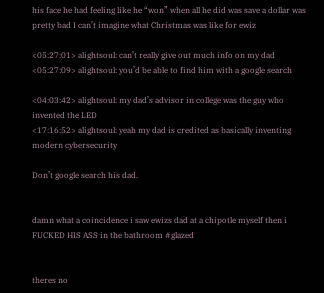his face he had feeling like he “won” when all he did was save a dollar was pretty bad I can’t imagine what Christmas was like for ewiz

<05:27:01> alightsoul: can’t really give out much info on my dad
<05:27:09> alightsoul: you’d be able to find him with a google search

<04:03:42> alightsoul: my dad’s advisor in college was the guy who invented the LED
<17:16:52> alightsoul: yeah my dad is credited as basically inventing modern cybersecurity

Don’t google search his dad.


damn what a coincidence i saw ewizs dad at a chipotle myself then i FUCKED HIS ASS in the bathroom #glazed


theres no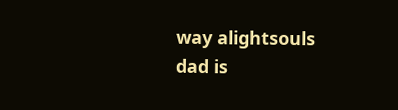way alightsouls dad is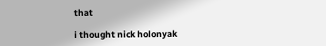that

i thought nick holonyak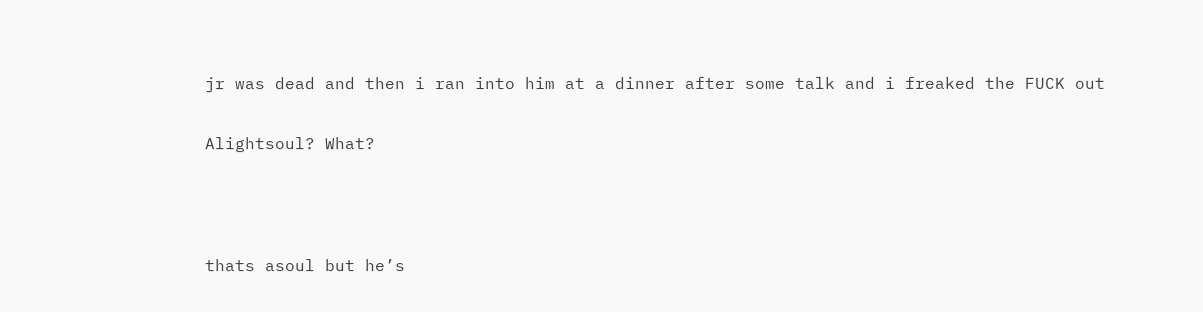jr was dead and then i ran into him at a dinner after some talk and i freaked the FUCK out

Alightsoul? What?



thats asoul but he’s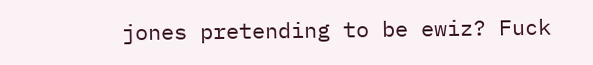jones pretending to be ewiz? Fuck